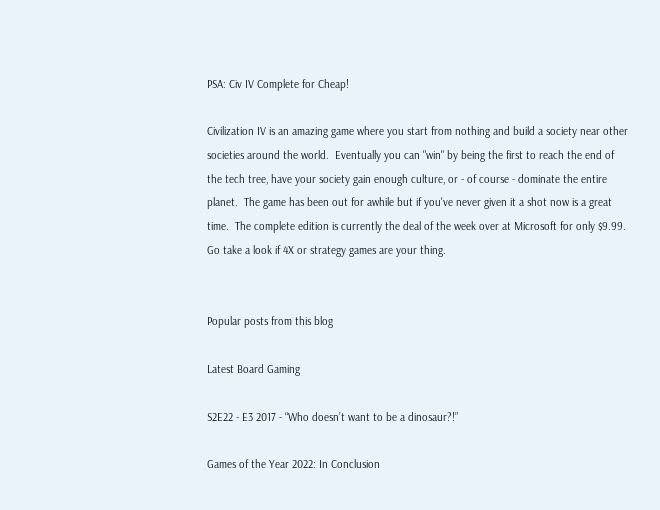PSA: Civ IV Complete for Cheap!

Civilization IV is an amazing game where you start from nothing and build a society near other societies around the world.  Eventually you can "win" by being the first to reach the end of the tech tree, have your society gain enough culture, or - of course - dominate the entire planet.  The game has been out for awhile but if you've never given it a shot now is a great time.  The complete edition is currently the deal of the week over at Microsoft for only $9.99.  Go take a look if 4X or strategy games are your thing.


Popular posts from this blog

Latest Board Gaming

S2E22 - E3 2017 - “Who doesn’t want to be a dinosaur?!”

Games of the Year 2022: In Conclusion